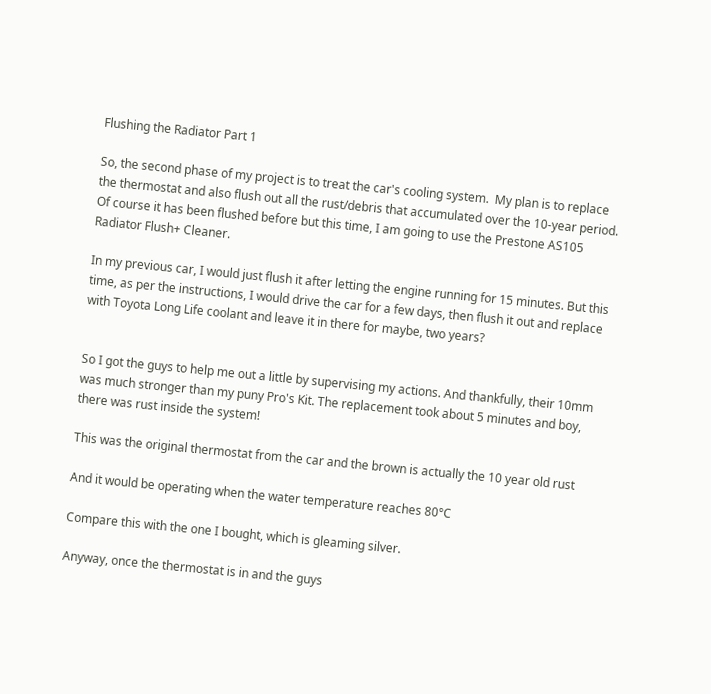Flushing the Radiator Part 1

So, the second phase of my project is to treat the car's cooling system.  My plan is to replace the thermostat and also flush out all the rust/debris that accumulated over the 10-year period. Of course it has been flushed before but this time, I am going to use the Prestone AS105 Radiator Flush+ Cleaner.

In my previous car, I would just flush it after letting the engine running for 15 minutes. But this time, as per the instructions, I would drive the car for a few days, then flush it out and replace with Toyota Long Life coolant and leave it in there for maybe, two years?


So I got the guys to help me out a little by supervising my actions. And thankfully, their 10mm was much stronger than my puny Pro's Kit. The replacement took about 5 minutes and boy, there was rust inside the system!

This was the original thermostat from the car and the brown is actually the 10 year old rust

And it would be operating when the water temperature reaches 80°C

Compare this with the one I bought, which is gleaming silver.

Anyway, once the thermostat is in and the guys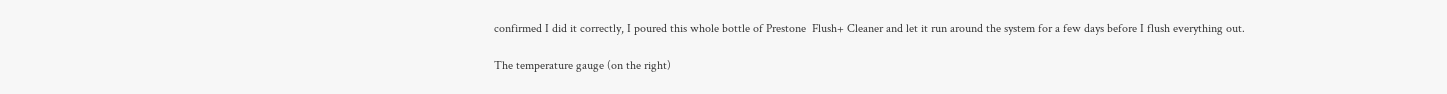confirmed I did it correctly, I poured this whole bottle of Prestone  Flush+ Cleaner and let it run around the system for a few days before I flush everything out.

The temperature gauge (on the right)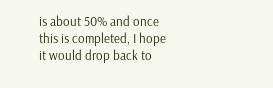is about 50% and once this is completed, I hope it would drop back to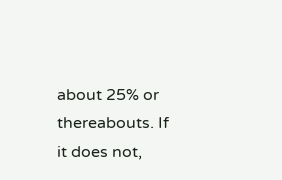about 25% or thereabouts. If it does not,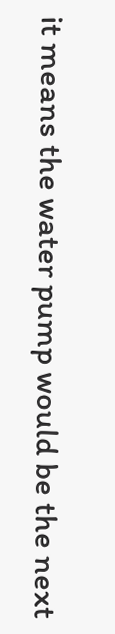it means the water pump would be the next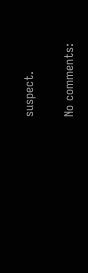suspect.

No comments: